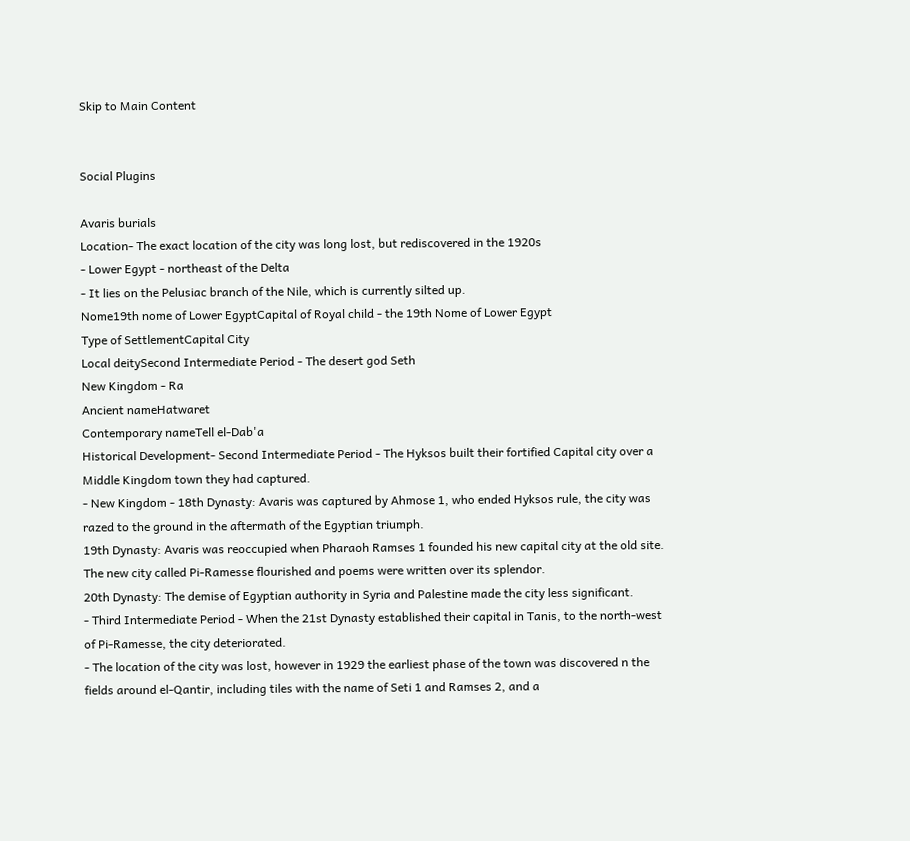Skip to Main Content


Social Plugins

Avaris burials
Location- The exact location of the city was long lost, but rediscovered in the 1920s
- Lower Egypt - northeast of the Delta
- It lies on the Pelusiac branch of the Nile, which is currently silted up.
Nome19th nome of Lower EgyptCapital of Royal child - the 19th Nome of Lower Egypt
Type of SettlementCapital City
Local deitySecond Intermediate Period - The desert god Seth
New Kingdom - Ra
Ancient nameHatwaret
Contemporary nameTell el-Dab'a
Historical Development- Second Intermediate Period - The Hyksos built their fortified Capital city over a Middle Kingdom town they had captured.
- New Kingdom - 18th Dynasty: Avaris was captured by Ahmose 1, who ended Hyksos rule, the city was razed to the ground in the aftermath of the Egyptian triumph.
19th Dynasty: Avaris was reoccupied when Pharaoh Ramses 1 founded his new capital city at the old site.
The new city called Pi-Ramesse flourished and poems were written over its splendor.
20th Dynasty: The demise of Egyptian authority in Syria and Palestine made the city less significant.
- Third Intermediate Period - When the 21st Dynasty established their capital in Tanis, to the north-west of Pi-Ramesse, the city deteriorated.
- The location of the city was lost, however in 1929 the earliest phase of the town was discovered n the fields around el-Qantir, including tiles with the name of Seti 1 and Ramses 2, and a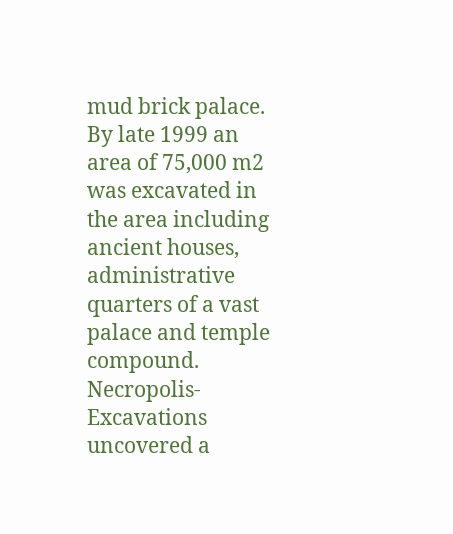mud brick palace.
By late 1999 an area of 75,000 m2 was excavated in the area including ancient houses, administrative quarters of a vast palace and temple compound.
Necropolis- Excavations uncovered a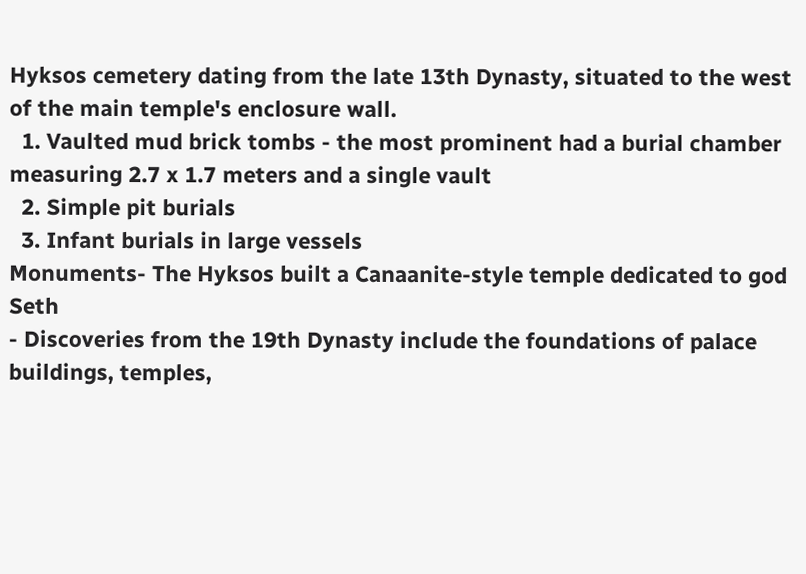Hyksos cemetery dating from the late 13th Dynasty, situated to the west of the main temple's enclosure wall.
  1. Vaulted mud brick tombs - the most prominent had a burial chamber measuring 2.7 x 1.7 meters and a single vault
  2. Simple pit burials
  3. Infant burials in large vessels
Monuments- The Hyksos built a Canaanite-style temple dedicated to god Seth
- Discoveries from the 19th Dynasty include the foundations of palace buildings, temples,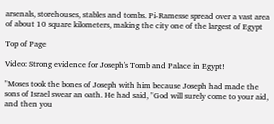arsenals, storehouses, stables and tombs. Pi-Ramesse spread over a vast area of about 10 square kilometers, making the city one of the largest of Egypt

Top of Page

Video: Strong evidence for Joseph's Tomb and Palace in Egypt!

"Moses took the bones of Joseph with him because Joseph had made the sons of Israel swear an oath. He had said, "God will surely come to your aid, and then you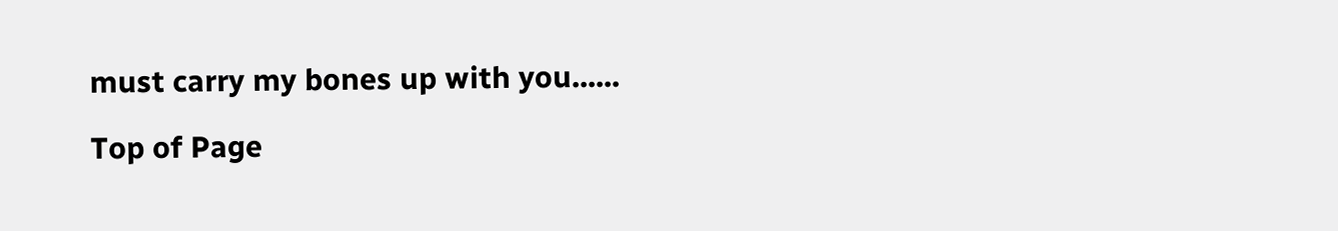must carry my bones up with you......

Top of Page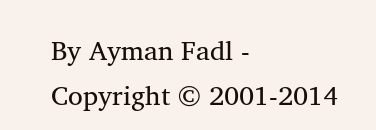By Ayman Fadl - Copyright © 2001-2014